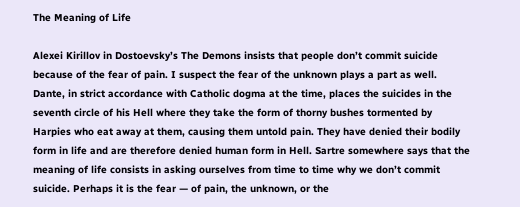The Meaning of Life

Alexei Kirillov in Dostoevsky’s The Demons insists that people don’t commit suicide because of the fear of pain. I suspect the fear of the unknown plays a part as well. Dante, in strict accordance with Catholic dogma at the time, places the suicides in the seventh circle of his Hell where they take the form of thorny bushes tormented by Harpies who eat away at them, causing them untold pain. They have denied their bodily form in life and are therefore denied human form in Hell. Sartre somewhere says that the meaning of life consists in asking ourselves from time to time why we don’t commit suicide. Perhaps it is the fear — of pain, the unknown, or the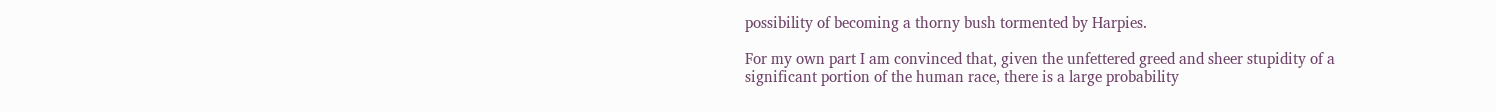possibility of becoming a thorny bush tormented by Harpies.

For my own part I am convinced that, given the unfettered greed and sheer stupidity of a significant portion of the human race, there is a large probability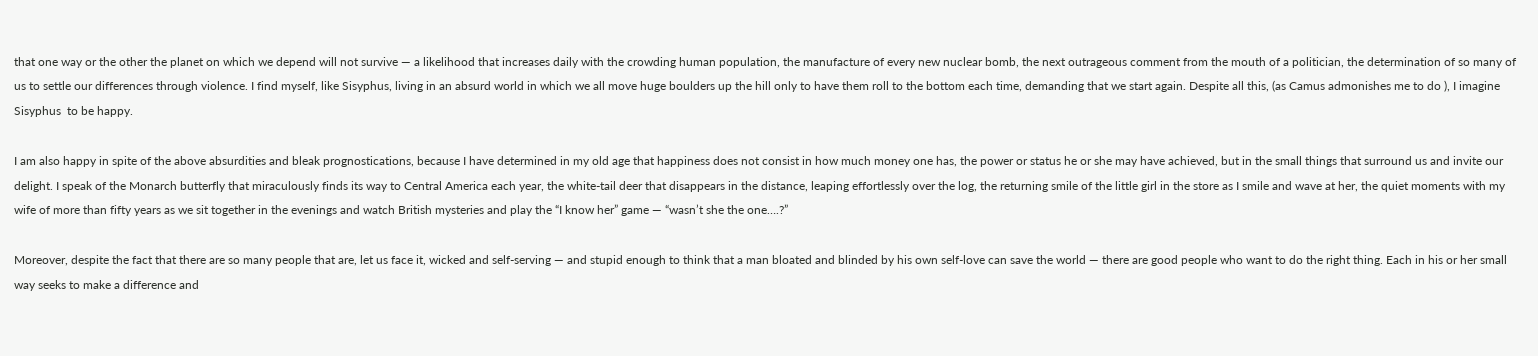that one way or the other the planet on which we depend will not survive — a likelihood that increases daily with the crowding human population, the manufacture of every new nuclear bomb, the next outrageous comment from the mouth of a politician, the determination of so many of us to settle our differences through violence. I find myself, like Sisyphus, living in an absurd world in which we all move huge boulders up the hill only to have them roll to the bottom each time, demanding that we start again. Despite all this, (as Camus admonishes me to do ), I imagine Sisyphus  to be happy.

I am also happy in spite of the above absurdities and bleak prognostications, because I have determined in my old age that happiness does not consist in how much money one has, the power or status he or she may have achieved, but in the small things that surround us and invite our delight. I speak of the Monarch butterfly that miraculously finds its way to Central America each year, the white-tail deer that disappears in the distance, leaping effortlessly over the log, the returning smile of the little girl in the store as I smile and wave at her, the quiet moments with my wife of more than fifty years as we sit together in the evenings and watch British mysteries and play the “I know her” game — “wasn’t she the one….?”

Moreover, despite the fact that there are so many people that are, let us face it, wicked and self-serving — and stupid enough to think that a man bloated and blinded by his own self-love can save the world — there are good people who want to do the right thing. Each in his or her small way seeks to make a difference and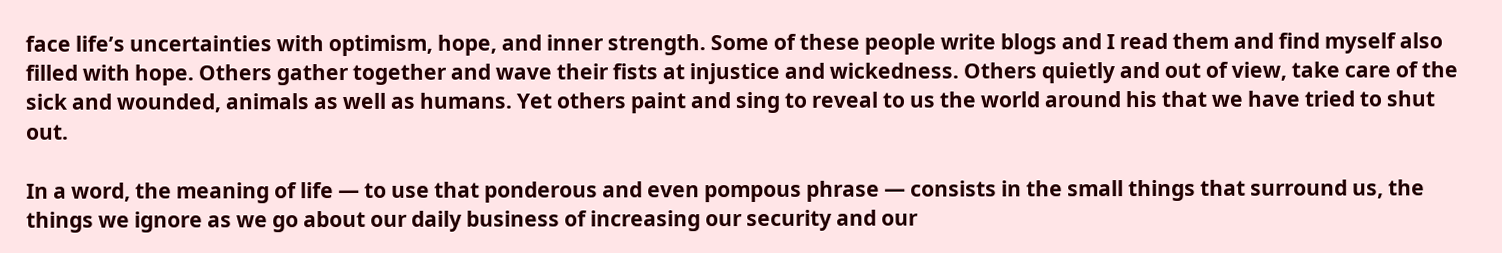face life’s uncertainties with optimism, hope, and inner strength. Some of these people write blogs and I read them and find myself also filled with hope. Others gather together and wave their fists at injustice and wickedness. Others quietly and out of view, take care of the sick and wounded, animals as well as humans. Yet others paint and sing to reveal to us the world around his that we have tried to shut out.

In a word, the meaning of life — to use that ponderous and even pompous phrase — consists in the small things that surround us, the things we ignore as we go about our daily business of increasing our security and our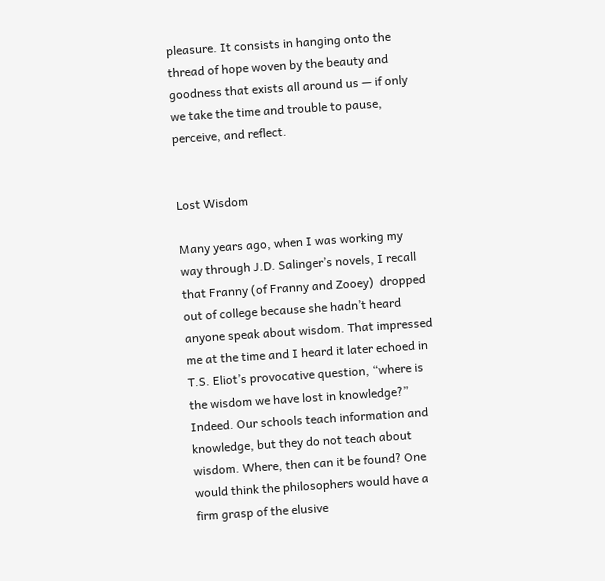pleasure. It consists in hanging onto the thread of hope woven by the beauty and goodness that exists all around us — if only we take the time and trouble to pause, perceive, and reflect.


Lost Wisdom

Many years ago, when I was working my way through J.D. Salinger’s novels, I recall that Franny (of Franny and Zooey)  dropped out of college because she hadn’t heard anyone speak about wisdom. That impressed me at the time and I heard it later echoed in T.S. Eliot’s provocative question, “where is the wisdom we have lost in knowledge?” Indeed. Our schools teach information and knowledge, but they do not teach about wisdom. Where, then can it be found? One would think the philosophers would have a firm grasp of the elusive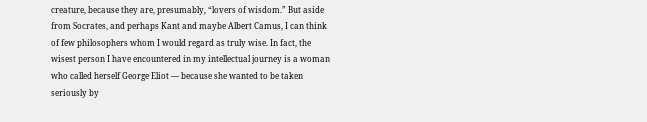creature, because they are, presumably, “lovers of wisdom.” But aside from Socrates, and perhaps Kant and maybe Albert Camus, I can think of few philosophers whom I would regard as truly wise. In fact, the wisest person I have encountered in my intellectual journey is a woman who called herself George Eliot — because she wanted to be taken seriously by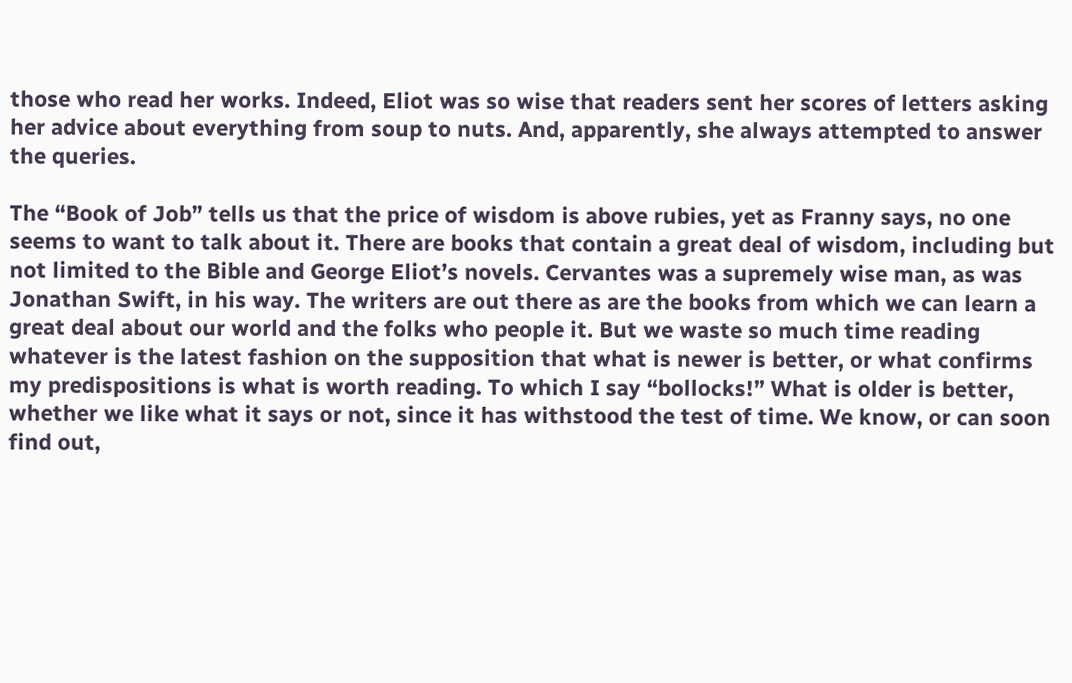those who read her works. Indeed, Eliot was so wise that readers sent her scores of letters asking her advice about everything from soup to nuts. And, apparently, she always attempted to answer the queries.

The “Book of Job” tells us that the price of wisdom is above rubies, yet as Franny says, no one seems to want to talk about it. There are books that contain a great deal of wisdom, including but not limited to the Bible and George Eliot’s novels. Cervantes was a supremely wise man, as was Jonathan Swift, in his way. The writers are out there as are the books from which we can learn a great deal about our world and the folks who people it. But we waste so much time reading whatever is the latest fashion on the supposition that what is newer is better, or what confirms my predispositions is what is worth reading. To which I say “bollocks!” What is older is better, whether we like what it says or not, since it has withstood the test of time. We know, or can soon find out,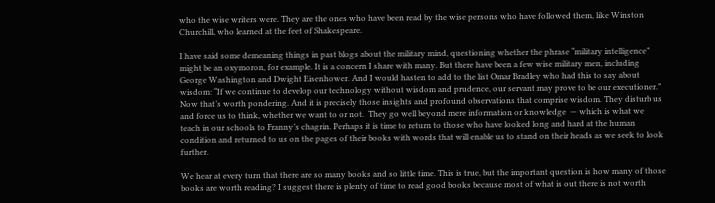who the wise writers were. They are the ones who have been read by the wise persons who have followed them, like Winston Churchill, who learned at the feet of Shakespeare.

I have said some demeaning things in past blogs about the military mind, questioning whether the phrase “military intelligence” might be an oxymoron, for example. It is a concern I share with many. But there have been a few wise military men, including George Washington and Dwight Eisenhower. And I would hasten to add to the list Omar Bradley who had this to say about wisdom: “If we continue to develop our technology without wisdom and prudence, our servant may prove to be our executioner.” Now that’s worth pondering. And it is precisely those insights and profound observations that comprise wisdom. They disturb us and force us to think, whether we want to or not.  They go well beyond mere information or knowledge  — which is what we teach in our schools to Franny’s chagrin. Perhaps it is time to return to those who have looked long and hard at the human condition and returned to us on the pages of their books with words that will enable us to stand on their heads as we seek to look further.

We hear at every turn that there are so many books and so little time. This is true, but the important question is how many of those books are worth reading? I suggest there is plenty of time to read good books because most of what is out there is not worth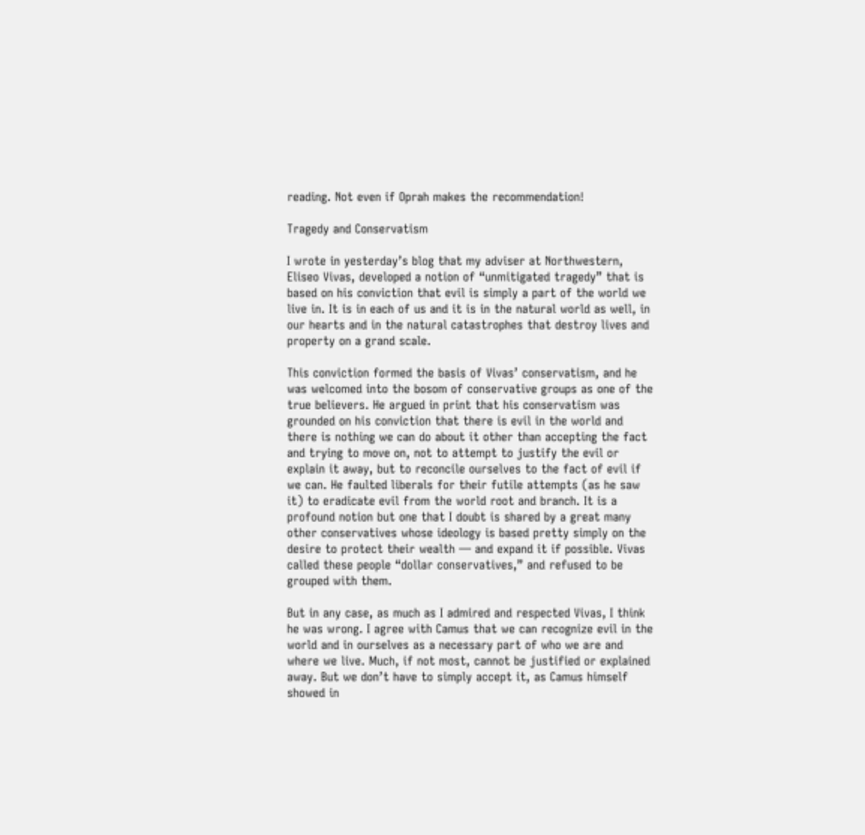reading. Not even if Oprah makes the recommendation!

Tragedy and Conservatism

I wrote in yesterday’s blog that my adviser at Northwestern, Eliseo Vivas, developed a notion of “unmitigated tragedy” that is based on his conviction that evil is simply a part of the world we live in. It is in each of us and it is in the natural world as well, in our hearts and in the natural catastrophes that destroy lives and property on a grand scale.

This conviction formed the basis of Vivas’ conservatism, and he was welcomed into the bosom of conservative groups as one of the true believers. He argued in print that his conservatism was grounded on his conviction that there is evil in the world and there is nothing we can do about it other than accepting the fact and trying to move on, not to attempt to justify the evil or explain it away, but to reconcile ourselves to the fact of evil if we can. He faulted liberals for their futile attempts (as he saw it) to eradicate evil from the world root and branch. It is a profound notion but one that I doubt is shared by a great many other conservatives whose ideology is based pretty simply on the desire to protect their wealth — and expand it if possible. Vivas called these people “dollar conservatives,” and refused to be grouped with them.

But in any case, as much as I admired and respected Vivas, I think he was wrong. I agree with Camus that we can recognize evil in the world and in ourselves as a necessary part of who we are and where we live. Much, if not most, cannot be justified or explained away. But we don’t have to simply accept it, as Camus himself showed in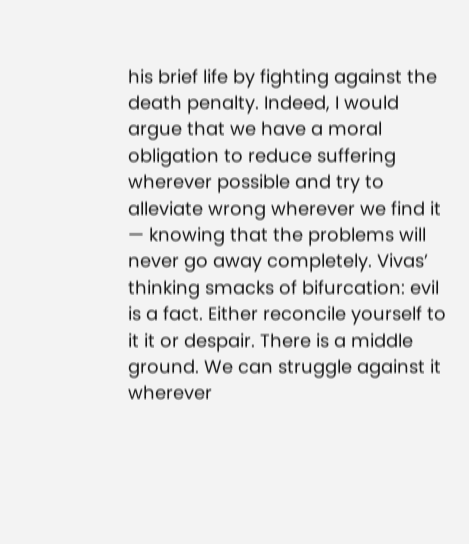his brief life by fighting against the death penalty. Indeed, I would argue that we have a moral obligation to reduce suffering wherever possible and try to alleviate wrong wherever we find it — knowing that the problems will never go away completely. Vivas’ thinking smacks of bifurcation: evil is a fact. Either reconcile yourself to it it or despair. There is a middle ground. We can struggle against it wherever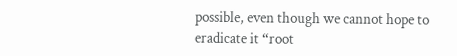possible, even though we cannot hope to eradicate it “root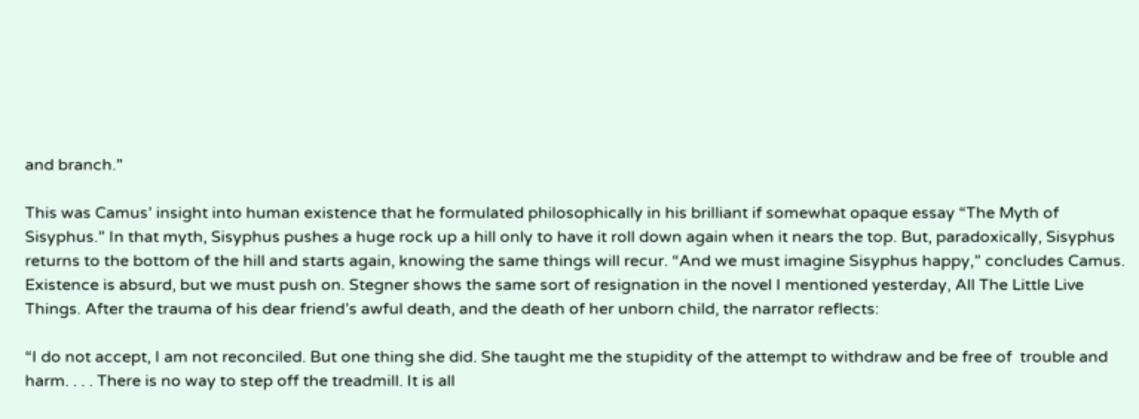and branch.”

This was Camus’ insight into human existence that he formulated philosophically in his brilliant if somewhat opaque essay “The Myth of Sisyphus.” In that myth, Sisyphus pushes a huge rock up a hill only to have it roll down again when it nears the top. But, paradoxically, Sisyphus returns to the bottom of the hill and starts again, knowing the same things will recur. “And we must imagine Sisyphus happy,” concludes Camus. Existence is absurd, but we must push on. Stegner shows the same sort of resignation in the novel I mentioned yesterday, All The Little Live Things. After the trauma of his dear friend’s awful death, and the death of her unborn child, the narrator reflects:

“I do not accept, I am not reconciled. But one thing she did. She taught me the stupidity of the attempt to withdraw and be free of  trouble and harm. . . . There is no way to step off the treadmill. It is all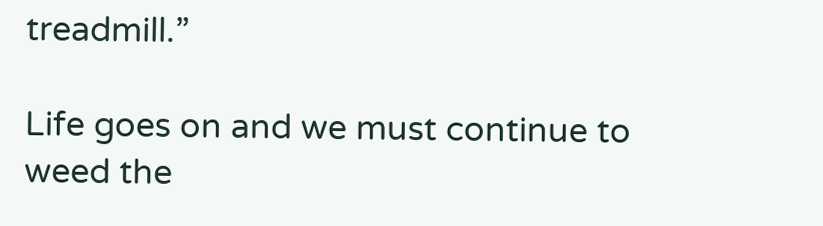treadmill.”

Life goes on and we must continue to weed the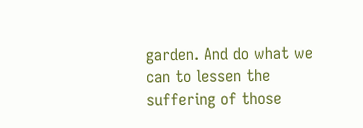garden. And do what we can to lessen the suffering of those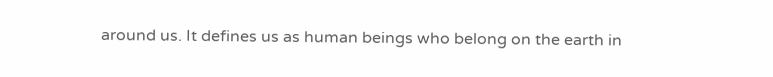around us. It defines us as human beings who belong on the earth in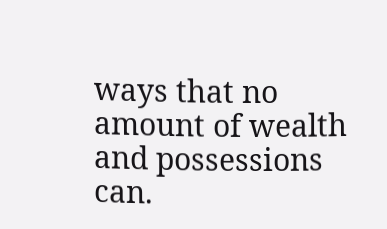ways that no amount of wealth and possessions can.